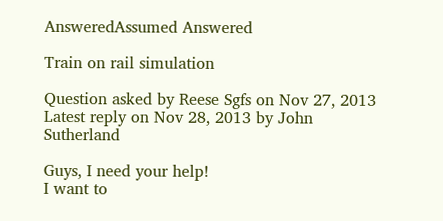AnsweredAssumed Answered

Train on rail simulation

Question asked by Reese Sgfs on Nov 27, 2013
Latest reply on Nov 28, 2013 by John Sutherland

Guys, I need your help!
I want to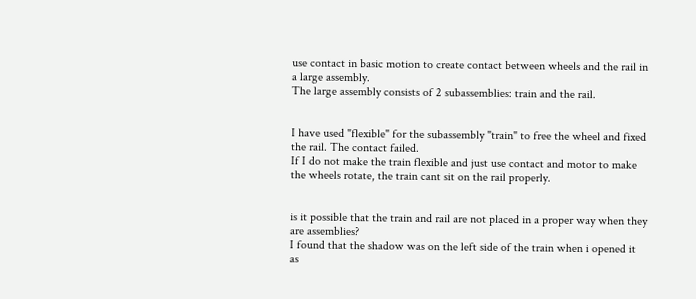use contact in basic motion to create contact between wheels and the rail in a large assembly.
The large assembly consists of 2 subassemblies: train and the rail.


I have used "flexible" for the subassembly "train" to free the wheel and fixed the rail. The contact failed.
If I do not make the train flexible and just use contact and motor to make the wheels rotate, the train cant sit on the rail properly.


is it possible that the train and rail are not placed in a proper way when they are assemblies?
I found that the shadow was on the left side of the train when i opened it as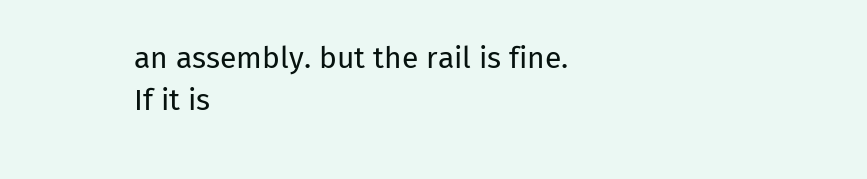an assembly. but the rail is fine.
If it is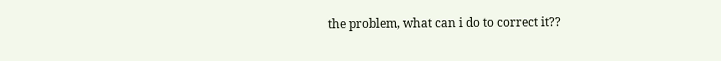the problem, what can i do to correct it??